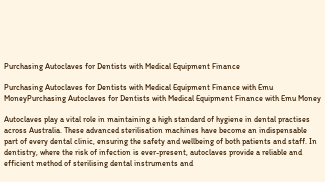Purchasing Autoclaves for Dentists with Medical Equipment Finance

Purchasing Autoclaves for Dentists with Medical Equipment Finance with Emu MoneyPurchasing Autoclaves for Dentists with Medical Equipment Finance with Emu Money

Autoclaves play a vital role in maintaining a high standard of hygiene in dental practises across Australia. These advanced sterilisation machines have become an indispensable part of every dental clinic, ensuring the safety and wellbeing of both patients and staff. In dentistry, where the risk of infection is ever-present, autoclaves provide a reliable and efficient method of sterilising dental instruments and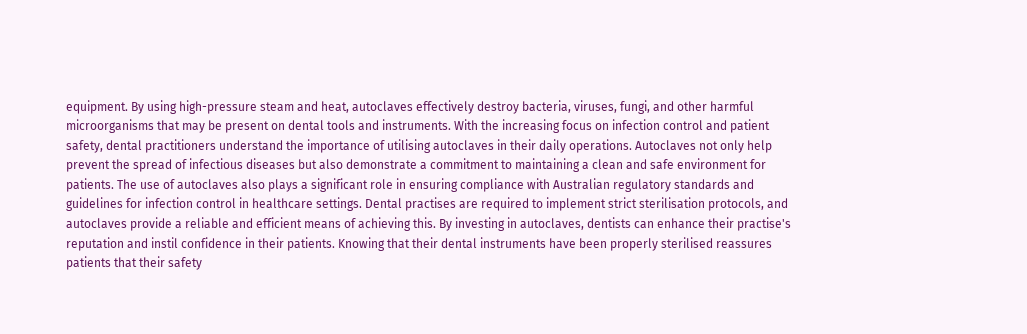equipment. By using high-pressure steam and heat, autoclaves effectively destroy bacteria, viruses, fungi, and other harmful microorganisms that may be present on dental tools and instruments. With the increasing focus on infection control and patient safety, dental practitioners understand the importance of utilising autoclaves in their daily operations. Autoclaves not only help prevent the spread of infectious diseases but also demonstrate a commitment to maintaining a clean and safe environment for patients. The use of autoclaves also plays a significant role in ensuring compliance with Australian regulatory standards and guidelines for infection control in healthcare settings. Dental practises are required to implement strict sterilisation protocols, and autoclaves provide a reliable and efficient means of achieving this. By investing in autoclaves, dentists can enhance their practise's reputation and instil confidence in their patients. Knowing that their dental instruments have been properly sterilised reassures patients that their safety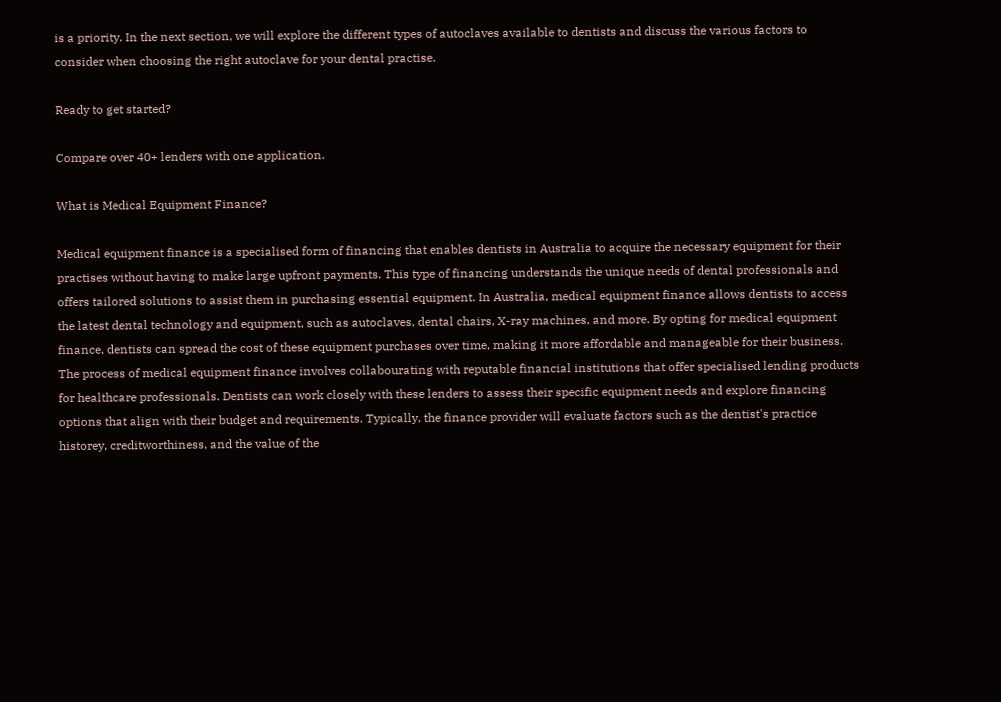is a priority. In the next section, we will explore the different types of autoclaves available to dentists and discuss the various factors to consider when choosing the right autoclave for your dental practise.

Ready to get started?

Compare over 40+ lenders with one application.

What is Medical Equipment Finance?

Medical equipment finance is a specialised form of financing that enables dentists in Australia to acquire the necessary equipment for their practises without having to make large upfront payments. This type of financing understands the unique needs of dental professionals and offers tailored solutions to assist them in purchasing essential equipment. In Australia, medical equipment finance allows dentists to access the latest dental technology and equipment, such as autoclaves, dental chairs, X-ray machines, and more. By opting for medical equipment finance, dentists can spread the cost of these equipment purchases over time, making it more affordable and manageable for their business. The process of medical equipment finance involves collabourating with reputable financial institutions that offer specialised lending products for healthcare professionals. Dentists can work closely with these lenders to assess their specific equipment needs and explore financing options that align with their budget and requirements. Typically, the finance provider will evaluate factors such as the dentist's practice historey, creditworthiness, and the value of the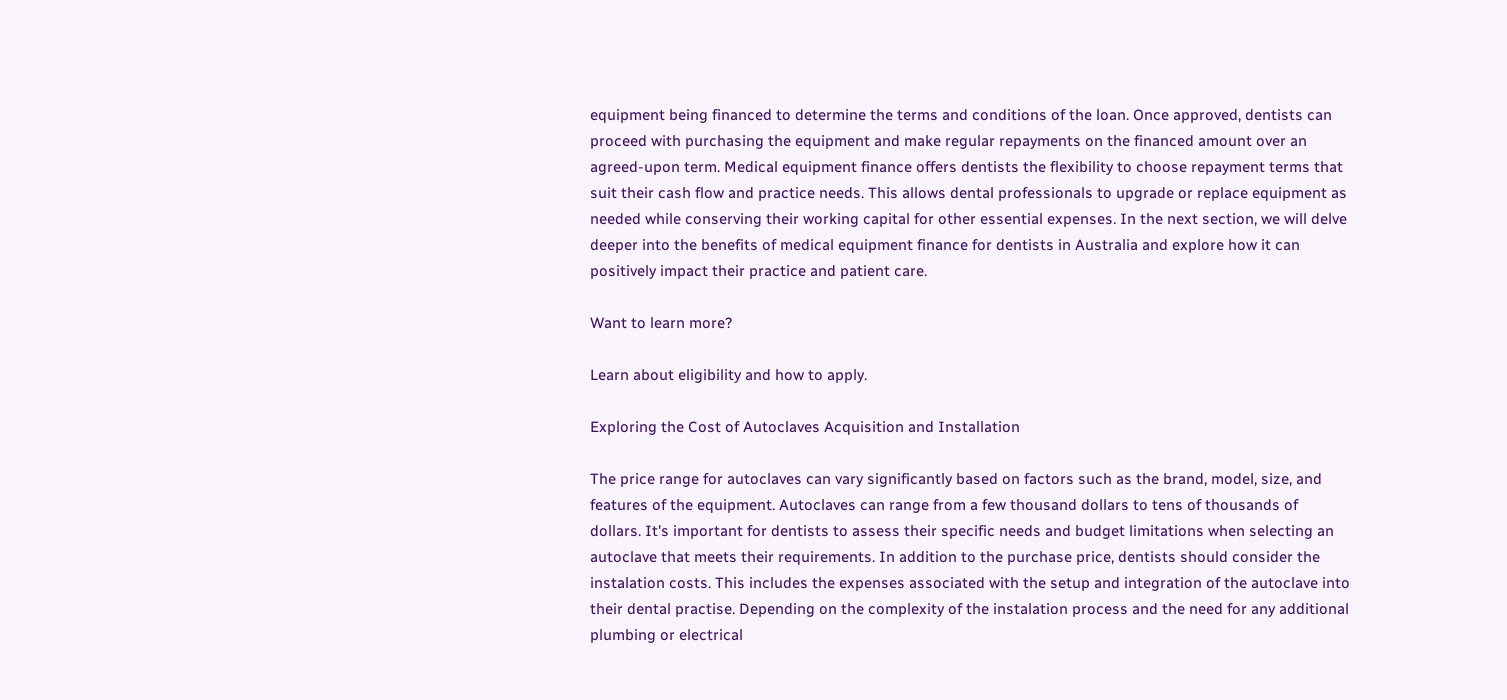equipment being financed to determine the terms and conditions of the loan. Once approved, dentists can proceed with purchasing the equipment and make regular repayments on the financed amount over an agreed-upon term. Medical equipment finance offers dentists the flexibility to choose repayment terms that suit their cash flow and practice needs. This allows dental professionals to upgrade or replace equipment as needed while conserving their working capital for other essential expenses. In the next section, we will delve deeper into the benefits of medical equipment finance for dentists in Australia and explore how it can positively impact their practice and patient care.

Want to learn more?

Learn about eligibility and how to apply.

Exploring the Cost of Autoclaves Acquisition and Installation

The price range for autoclaves can vary significantly based on factors such as the brand, model, size, and features of the equipment. Autoclaves can range from a few thousand dollars to tens of thousands of dollars. It's important for dentists to assess their specific needs and budget limitations when selecting an autoclave that meets their requirements. In addition to the purchase price, dentists should consider the instalation costs. This includes the expenses associated with the setup and integration of the autoclave into their dental practise. Depending on the complexity of the instalation process and the need for any additional plumbing or electrical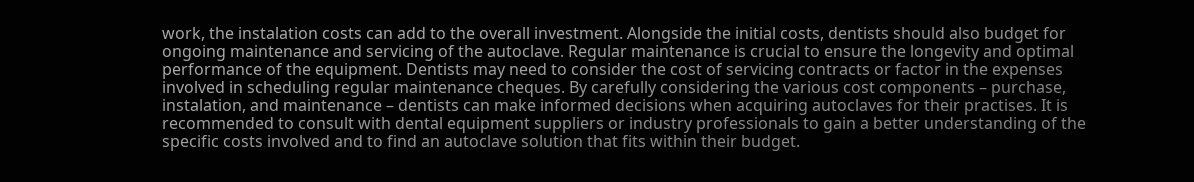work, the instalation costs can add to the overall investment. Alongside the initial costs, dentists should also budget for ongoing maintenance and servicing of the autoclave. Regular maintenance is crucial to ensure the longevity and optimal performance of the equipment. Dentists may need to consider the cost of servicing contracts or factor in the expenses involved in scheduling regular maintenance cheques. By carefully considering the various cost components – purchase, instalation, and maintenance – dentists can make informed decisions when acquiring autoclaves for their practises. It is recommended to consult with dental equipment suppliers or industry professionals to gain a better understanding of the specific costs involved and to find an autoclave solution that fits within their budget.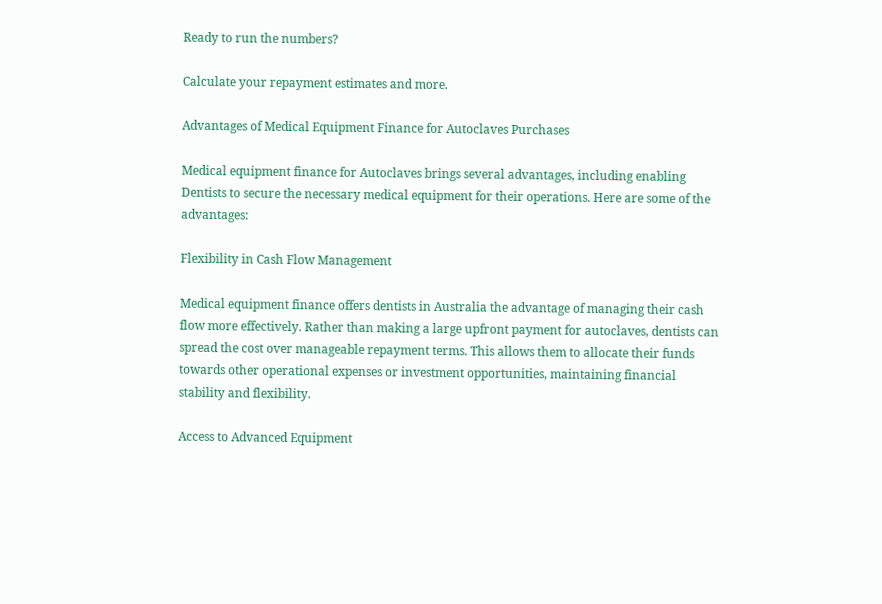Ready to run the numbers?

Calculate your repayment estimates and more.

Advantages of Medical Equipment Finance for Autoclaves Purchases

Medical equipment finance for Autoclaves brings several advantages, including enabling Dentists to secure the necessary medical equipment for their operations. Here are some of the advantages:

Flexibility in Cash Flow Management

Medical equipment finance offers dentists in Australia the advantage of managing their cash flow more effectively. Rather than making a large upfront payment for autoclaves, dentists can spread the cost over manageable repayment terms. This allows them to allocate their funds towards other operational expenses or investment opportunities, maintaining financial stability and flexibility.

Access to Advanced Equipment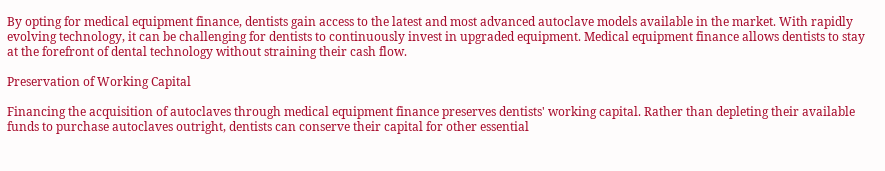By opting for medical equipment finance, dentists gain access to the latest and most advanced autoclave models available in the market. With rapidly evolving technology, it can be challenging for dentists to continuously invest in upgraded equipment. Medical equipment finance allows dentists to stay at the forefront of dental technology without straining their cash flow.

Preservation of Working Capital

Financing the acquisition of autoclaves through medical equipment finance preserves dentists' working capital. Rather than depleting their available funds to purchase autoclaves outright, dentists can conserve their capital for other essential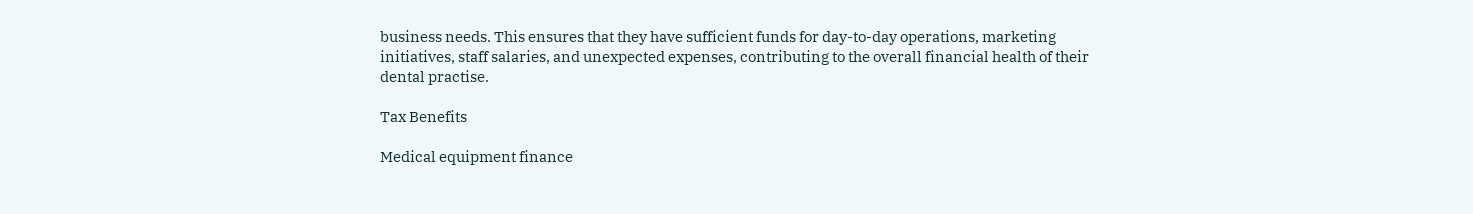business needs. This ensures that they have sufficient funds for day-to-day operations, marketing initiatives, staff salaries, and unexpected expenses, contributing to the overall financial health of their dental practise.

Tax Benefits

Medical equipment finance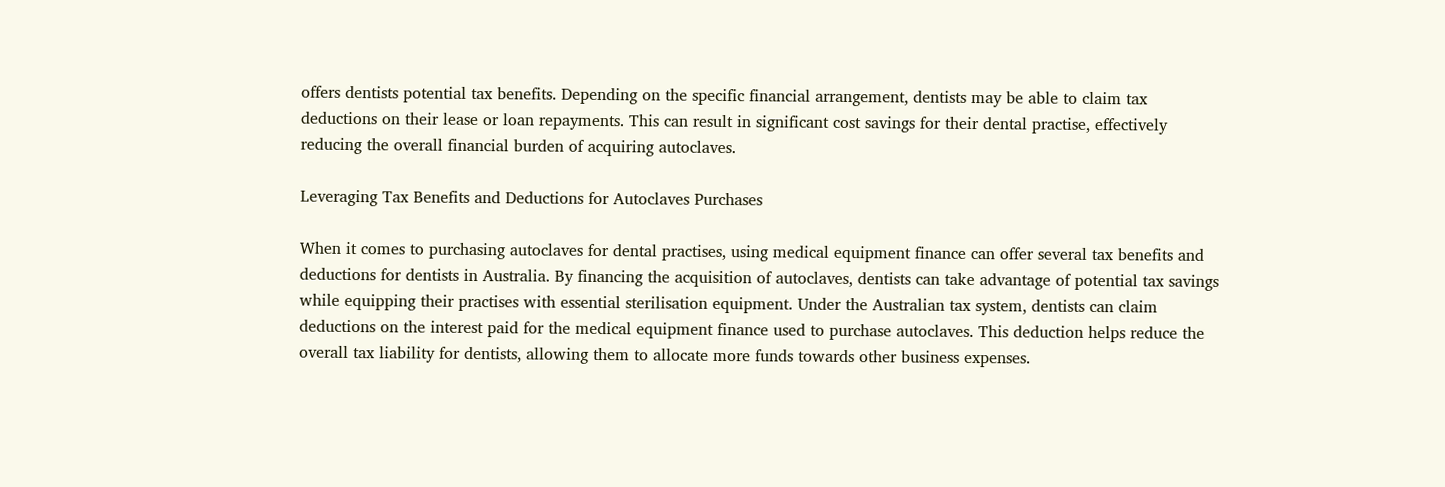offers dentists potential tax benefits. Depending on the specific financial arrangement, dentists may be able to claim tax deductions on their lease or loan repayments. This can result in significant cost savings for their dental practise, effectively reducing the overall financial burden of acquiring autoclaves.

Leveraging Tax Benefits and Deductions for Autoclaves Purchases

When it comes to purchasing autoclaves for dental practises, using medical equipment finance can offer several tax benefits and deductions for dentists in Australia. By financing the acquisition of autoclaves, dentists can take advantage of potential tax savings while equipping their practises with essential sterilisation equipment. Under the Australian tax system, dentists can claim deductions on the interest paid for the medical equipment finance used to purchase autoclaves. This deduction helps reduce the overall tax liability for dentists, allowing them to allocate more funds towards other business expenses.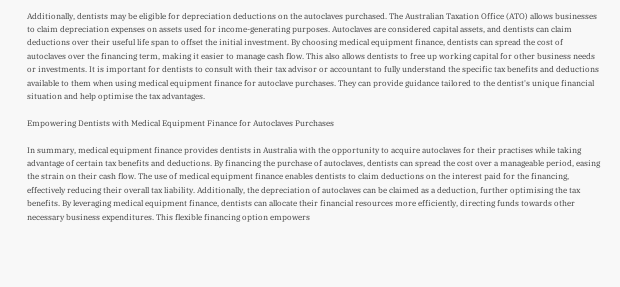Additionally, dentists may be eligible for depreciation deductions on the autoclaves purchased. The Australian Taxation Office (ATO) allows businesses to claim depreciation expenses on assets used for income-generating purposes. Autoclaves are considered capital assets, and dentists can claim deductions over their useful life span to offset the initial investment. By choosing medical equipment finance, dentists can spread the cost of autoclaves over the financing term, making it easier to manage cash flow. This also allows dentists to free up working capital for other business needs or investments. It is important for dentists to consult with their tax advisor or accountant to fully understand the specific tax benefits and deductions available to them when using medical equipment finance for autoclave purchases. They can provide guidance tailored to the dentist's unique financial situation and help optimise the tax advantages.

Empowering Dentists with Medical Equipment Finance for Autoclaves Purchases

In summary, medical equipment finance provides dentists in Australia with the opportunity to acquire autoclaves for their practises while taking advantage of certain tax benefits and deductions. By financing the purchase of autoclaves, dentists can spread the cost over a manageable period, easing the strain on their cash flow. The use of medical equipment finance enables dentists to claim deductions on the interest paid for the financing, effectively reducing their overall tax liability. Additionally, the depreciation of autoclaves can be claimed as a deduction, further optimising the tax benefits. By leveraging medical equipment finance, dentists can allocate their financial resources more efficiently, directing funds towards other necessary business expenditures. This flexible financing option empowers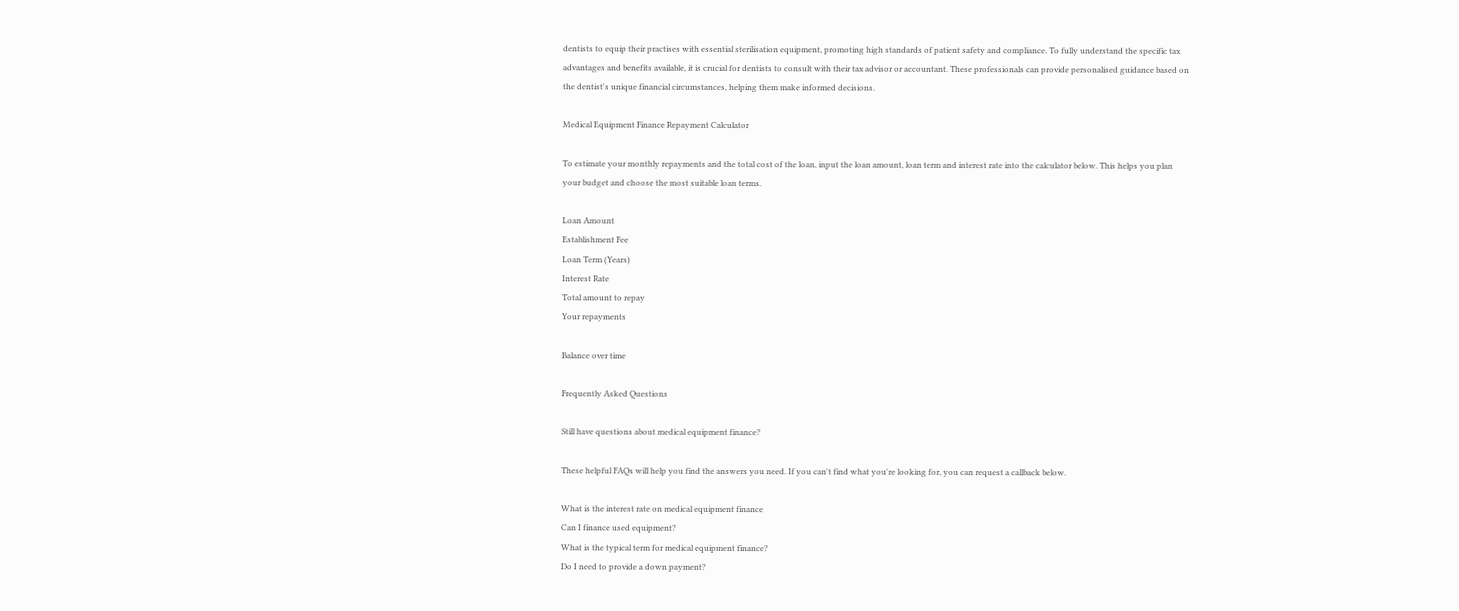dentists to equip their practises with essential sterilisation equipment, promoting high standards of patient safety and compliance. To fully understand the specific tax advantages and benefits available, it is crucial for dentists to consult with their tax advisor or accountant. These professionals can provide personalised guidance based on the dentist's unique financial circumstances, helping them make informed decisions.

Medical Equipment Finance Repayment Calculator

To estimate your monthly repayments and the total cost of the loan, input the loan amount, loan term and interest rate into the calculator below. This helps you plan your budget and choose the most suitable loan terms.

Loan Amount
Establishment Fee
Loan Term (Years)
Interest Rate
Total amount to repay
Your repayments

Balance over time

Frequently Asked Questions

Still have questions about medical equipment finance?

These helpful FAQs will help you find the answers you need. If you can't find what you're looking for, you can request a callback below.

What is the interest rate on medical equipment finance
Can I finance used equipment?
What is the typical term for medical equipment finance?
Do I need to provide a down payment?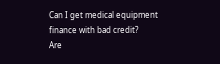Can I get medical equipment finance with bad credit?
Are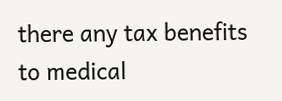there any tax benefits to medical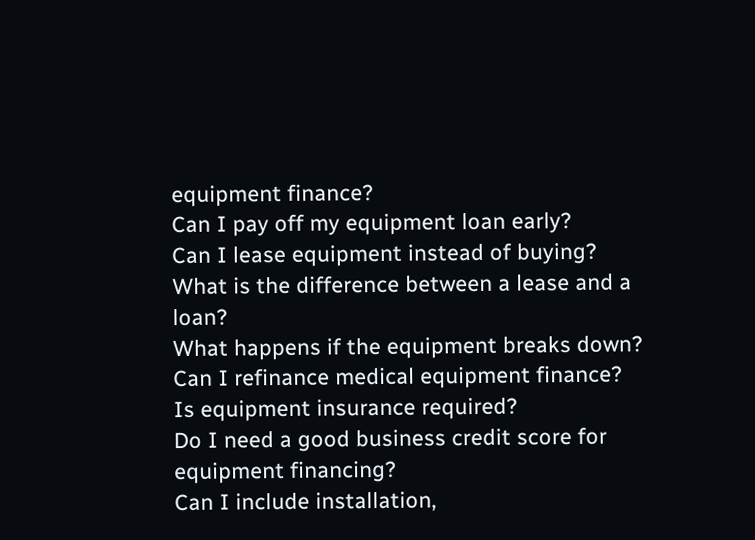equipment finance?
Can I pay off my equipment loan early?
Can I lease equipment instead of buying?
What is the difference between a lease and a loan?
What happens if the equipment breaks down?
Can I refinance medical equipment finance?
Is equipment insurance required?
Do I need a good business credit score for equipment financing?
Can I include installation,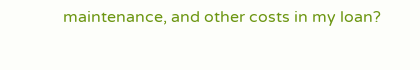maintenance, and other costs in my loan?